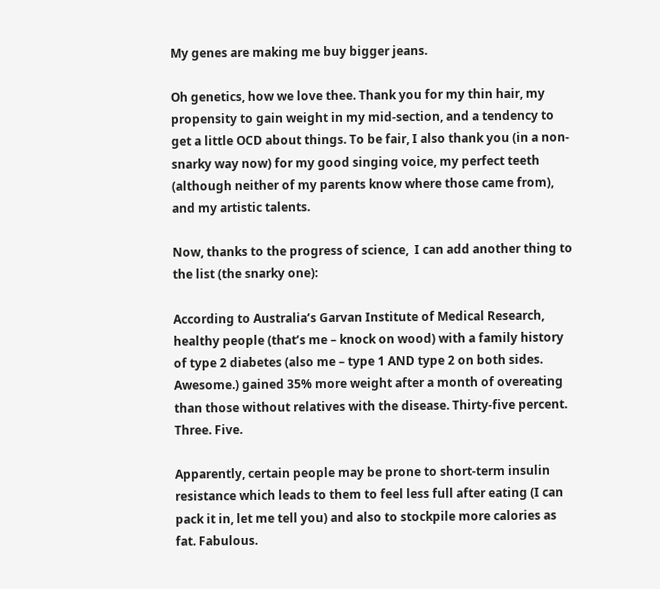My genes are making me buy bigger jeans.

Oh genetics, how we love thee. Thank you for my thin hair, my propensity to gain weight in my mid-section, and a tendency to get a little OCD about things. To be fair, I also thank you (in a non-snarky way now) for my good singing voice, my perfect teeth (although neither of my parents know where those came from), and my artistic talents.

Now, thanks to the progress of science,  I can add another thing to the list (the snarky one):

According to Australia’s Garvan Institute of Medical Research, healthy people (that’s me – knock on wood) with a family history of type 2 diabetes (also me – type 1 AND type 2 on both sides. Awesome.) gained 35% more weight after a month of overeating than those without relatives with the disease. Thirty-five percent. Three. Five.

Apparently, certain people may be prone to short-term insulin resistance which leads to them to feel less full after eating (I can pack it in, let me tell you) and also to stockpile more calories as fat. Fabulous.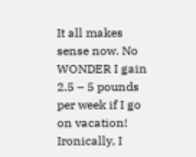It all makes sense now. No WONDER I gain 2.5 – 5 pounds per week if I go on vacation! Ironically, I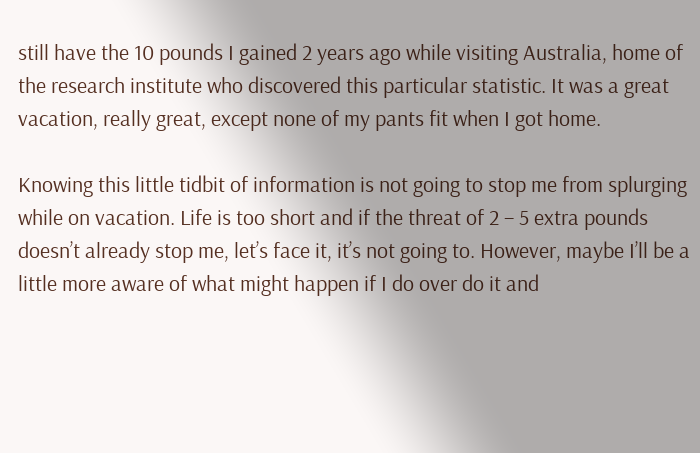still have the 10 pounds I gained 2 years ago while visiting Australia, home of the research institute who discovered this particular statistic. It was a great vacation, really great, except none of my pants fit when I got home.

Knowing this little tidbit of information is not going to stop me from splurging while on vacation. Life is too short and if the threat of 2 – 5 extra pounds doesn’t already stop me, let’s face it, it’s not going to. However, maybe I’ll be a little more aware of what might happen if I do over do it and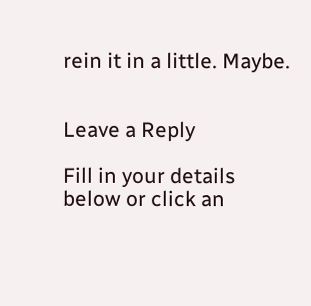rein it in a little. Maybe.


Leave a Reply

Fill in your details below or click an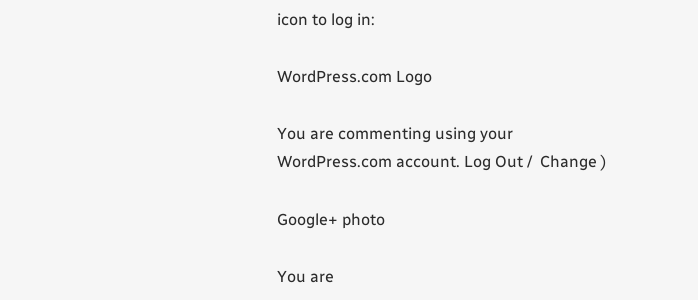icon to log in:

WordPress.com Logo

You are commenting using your WordPress.com account. Log Out /  Change )

Google+ photo

You are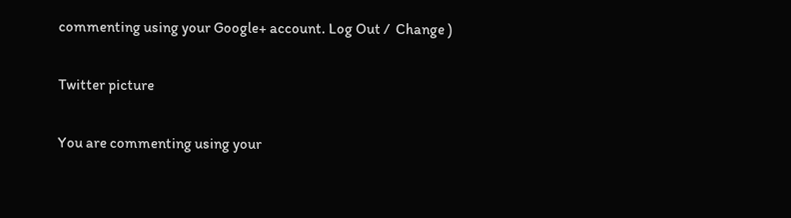commenting using your Google+ account. Log Out /  Change )

Twitter picture

You are commenting using your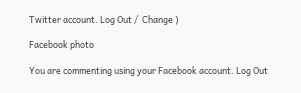Twitter account. Log Out /  Change )

Facebook photo

You are commenting using your Facebook account. Log Out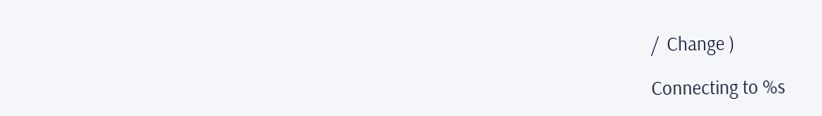/  Change )

Connecting to %s